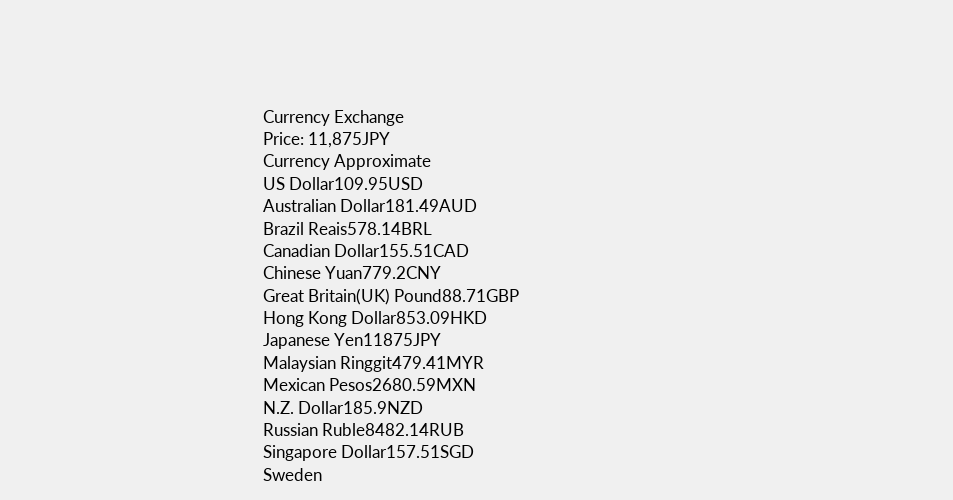Currency Exchange
Price: 11,875JPY
Currency Approximate
US Dollar109.95USD
Australian Dollar181.49AUD
Brazil Reais578.14BRL
Canadian Dollar155.51CAD
Chinese Yuan779.2CNY
Great Britain(UK) Pound88.71GBP
Hong Kong Dollar853.09HKD
Japanese Yen11875JPY
Malaysian Ringgit479.41MYR
Mexican Pesos2680.59MXN
N.Z. Dollar185.9NZD
Russian Ruble8482.14RUB
Singapore Dollar157.51SGD
Sweden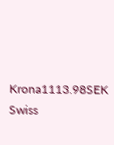Krona1113.98SEK
Swiss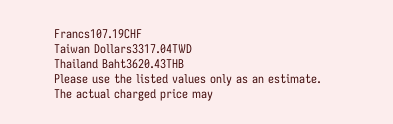Francs107.19CHF
Taiwan Dollars3317.04TWD
Thailand Baht3620.43THB
Please use the listed values only as an estimate.
The actual charged price may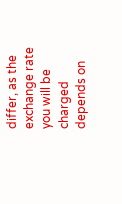differ, as the
exchange rate you will be charged depends on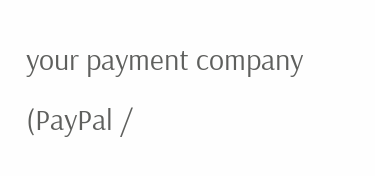your payment company (PayPal /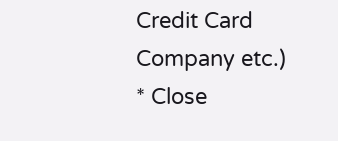Credit Card Company etc.)
* Close